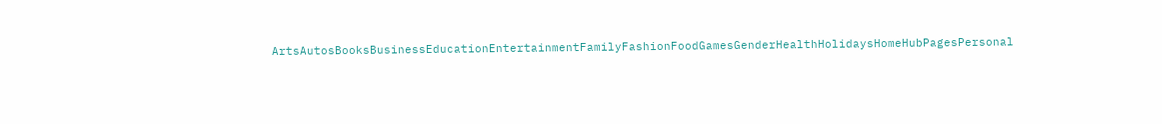ArtsAutosBooksBusinessEducationEntertainmentFamilyFashionFoodGamesGenderHealthHolidaysHomeHubPagesPersonal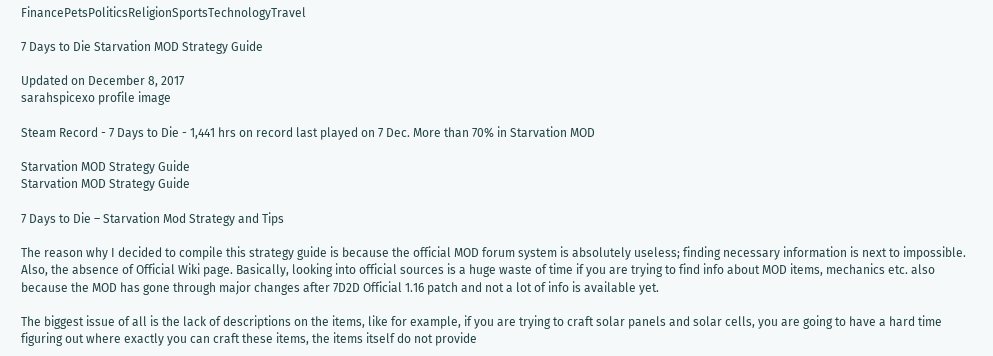FinancePetsPoliticsReligionSportsTechnologyTravel

7 Days to Die Starvation MOD Strategy Guide

Updated on December 8, 2017
sarahspicexo profile image

Steam Record - 7 Days to Die - 1,441 hrs on record last played on 7 Dec. More than 70% in Starvation MOD

Starvation MOD Strategy Guide
Starvation MOD Strategy Guide

7 Days to Die – Starvation Mod Strategy and Tips

The reason why I decided to compile this strategy guide is because the official MOD forum system is absolutely useless; finding necessary information is next to impossible. Also, the absence of Official Wiki page. Basically, looking into official sources is a huge waste of time if you are trying to find info about MOD items, mechanics etc. also because the MOD has gone through major changes after 7D2D Official 1.16 patch and not a lot of info is available yet.

The biggest issue of all is the lack of descriptions on the items, like for example, if you are trying to craft solar panels and solar cells, you are going to have a hard time figuring out where exactly you can craft these items, the items itself do not provide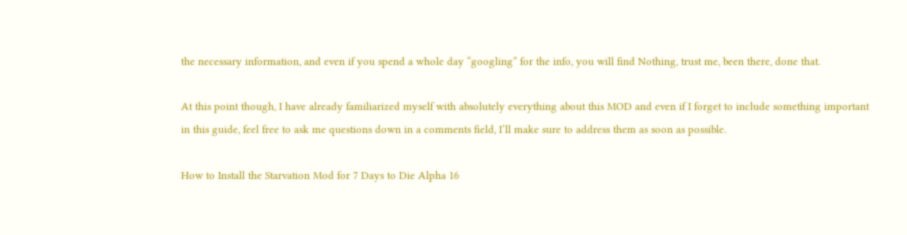the necessary information, and even if you spend a whole day “googling” for the info, you will find Nothing, trust me, been there, done that.

At this point though, I have already familiarized myself with absolutely everything about this MOD and even if I forget to include something important in this guide, feel free to ask me questions down in a comments field, I’ll make sure to address them as soon as possible.

How to Install the Starvation Mod for 7 Days to Die Alpha 16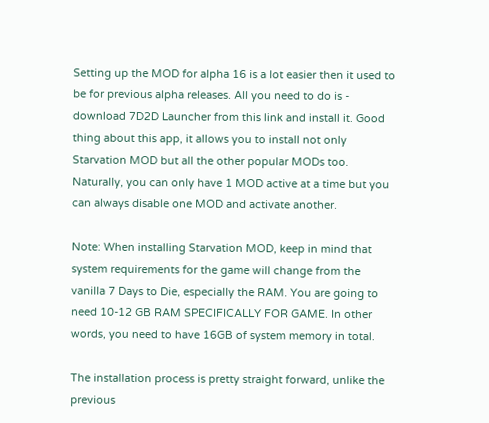Setting up the MOD for alpha 16 is a lot easier then it used to be for previous alpha releases. All you need to do is - download 7D2D Launcher from this link and install it. Good thing about this app, it allows you to install not only Starvation MOD but all the other popular MODs too. Naturally, you can only have 1 MOD active at a time but you can always disable one MOD and activate another.

Note: When installing Starvation MOD, keep in mind that system requirements for the game will change from the vanilla 7 Days to Die, especially the RAM. You are going to need 10-12 GB RAM SPECIFICALLY FOR GAME. In other words, you need to have 16GB of system memory in total.

The installation process is pretty straight forward, unlike the previous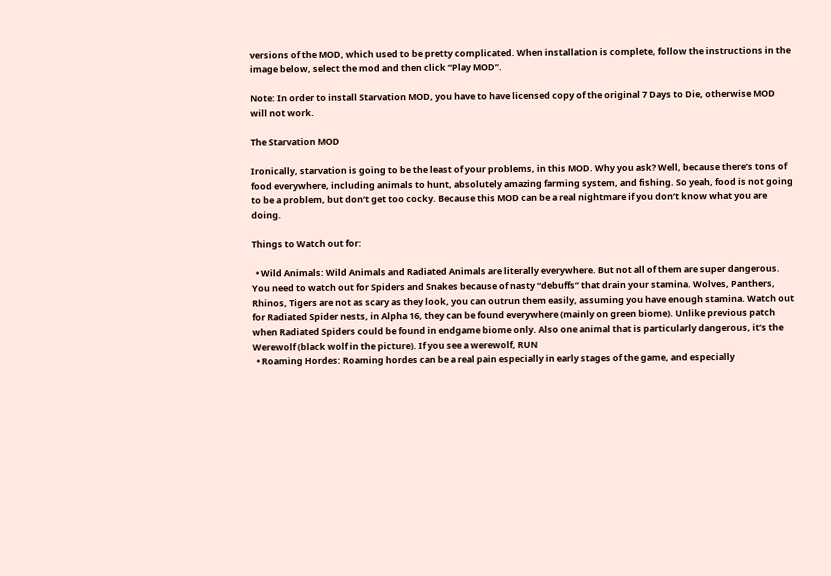versions of the MOD, which used to be pretty complicated. When installation is complete, follow the instructions in the image below, select the mod and then click “Play MOD”.

Note: In order to install Starvation MOD, you have to have licensed copy of the original 7 Days to Die, otherwise MOD will not work.

The Starvation MOD

Ironically, starvation is going to be the least of your problems, in this MOD. Why you ask? Well, because there’s tons of food everywhere, including animals to hunt, absolutely amazing farming system, and fishing. So yeah, food is not going to be a problem, but don’t get too cocky. Because this MOD can be a real nightmare if you don’t know what you are doing.

Things to Watch out for:

  • Wild Animals: Wild Animals and Radiated Animals are literally everywhere. But not all of them are super dangerous. You need to watch out for Spiders and Snakes because of nasty “debuffs” that drain your stamina. Wolves, Panthers, Rhinos, Tigers are not as scary as they look, you can outrun them easily, assuming you have enough stamina. Watch out for Radiated Spider nests, in Alpha 16, they can be found everywhere (mainly on green biome). Unlike previous patch when Radiated Spiders could be found in endgame biome only. Also one animal that is particularly dangerous, it’s the Werewolf (black wolf in the picture). If you see a werewolf, RUN
  • Roaming Hordes: Roaming hordes can be a real pain especially in early stages of the game, and especially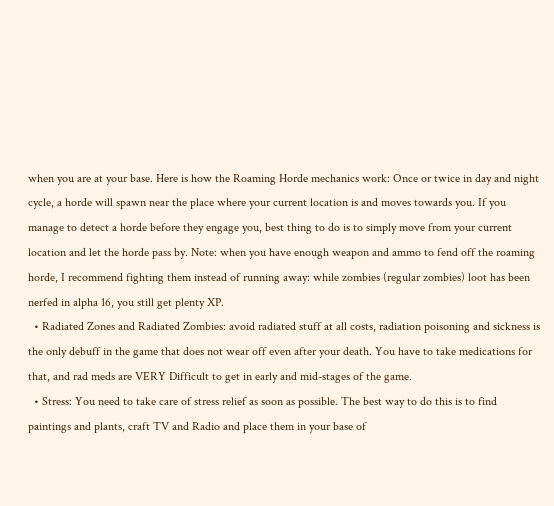when you are at your base. Here is how the Roaming Horde mechanics work: Once or twice in day and night cycle, a horde will spawn near the place where your current location is and moves towards you. If you manage to detect a horde before they engage you, best thing to do is to simply move from your current location and let the horde pass by. Note: when you have enough weapon and ammo to fend off the roaming horde, I recommend fighting them instead of running away: while zombies (regular zombies) loot has been nerfed in alpha 16, you still get plenty XP.
  • Radiated Zones and Radiated Zombies: avoid radiated stuff at all costs, radiation poisoning and sickness is the only debuff in the game that does not wear off even after your death. You have to take medications for that, and rad meds are VERY Difficult to get in early and mid-stages of the game.
  • Stress: You need to take care of stress relief as soon as possible. The best way to do this is to find paintings and plants, craft TV and Radio and place them in your base of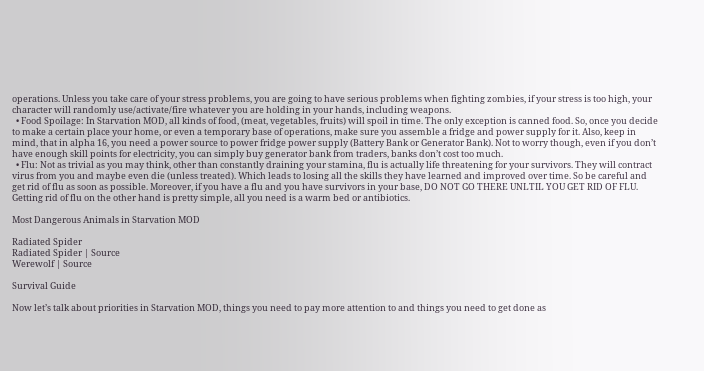operations. Unless you take care of your stress problems, you are going to have serious problems when fighting zombies, if your stress is too high, your character will randomly use/activate/fire whatever you are holding in your hands, including weapons.
  • Food Spoilage: In Starvation MOD, all kinds of food, (meat, vegetables, fruits) will spoil in time. The only exception is canned food. So, once you decide to make a certain place your home, or even a temporary base of operations, make sure you assemble a fridge and power supply for it. Also, keep in mind, that in alpha 16, you need a power source to power fridge power supply (Battery Bank or Generator Bank). Not to worry though, even if you don’t have enough skill points for electricity, you can simply buy generator bank from traders, banks don’t cost too much.
  • Flu: Not as trivial as you may think, other than constantly draining your stamina, flu is actually life threatening for your survivors. They will contract virus from you and maybe even die (unless treated). Which leads to losing all the skills they have learned and improved over time. So be careful and get rid of flu as soon as possible. Moreover, if you have a flu and you have survivors in your base, DO NOT GO THERE UNLTIL YOU GET RID OF FLU. Getting rid of flu on the other hand is pretty simple, all you need is a warm bed or antibiotics.

Most Dangerous Animals in Starvation MOD

Radiated Spider
Radiated Spider | Source
Werewolf | Source

Survival Guide

Now let’s talk about priorities in Starvation MOD, things you need to pay more attention to and things you need to get done as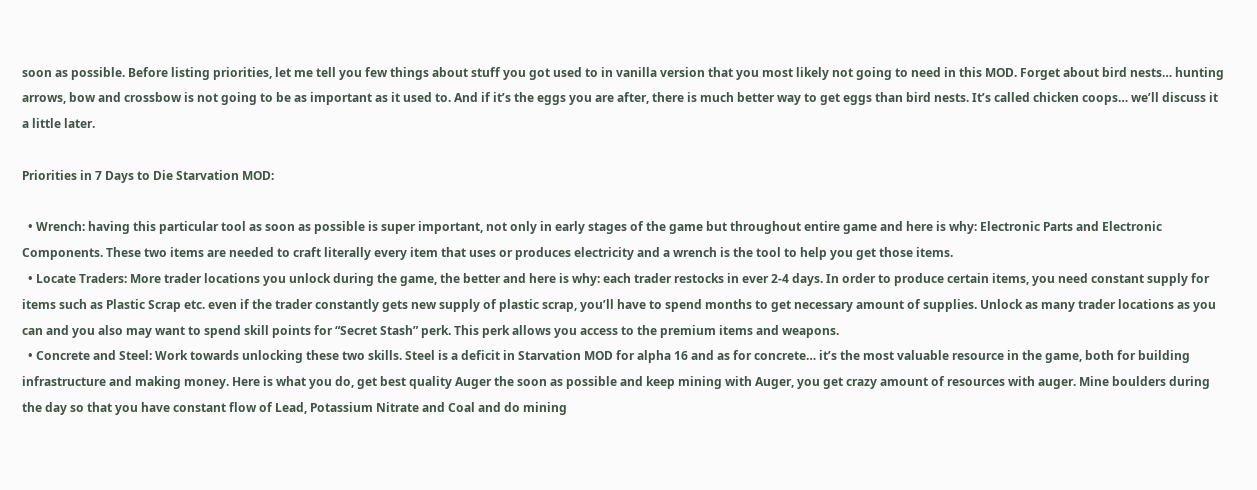soon as possible. Before listing priorities, let me tell you few things about stuff you got used to in vanilla version that you most likely not going to need in this MOD. Forget about bird nests… hunting arrows, bow and crossbow is not going to be as important as it used to. And if it’s the eggs you are after, there is much better way to get eggs than bird nests. It’s called chicken coops… we’ll discuss it a little later.

Priorities in 7 Days to Die Starvation MOD:

  • Wrench: having this particular tool as soon as possible is super important, not only in early stages of the game but throughout entire game and here is why: Electronic Parts and Electronic Components. These two items are needed to craft literally every item that uses or produces electricity and a wrench is the tool to help you get those items.
  • Locate Traders: More trader locations you unlock during the game, the better and here is why: each trader restocks in ever 2-4 days. In order to produce certain items, you need constant supply for items such as Plastic Scrap etc. even if the trader constantly gets new supply of plastic scrap, you’ll have to spend months to get necessary amount of supplies. Unlock as many trader locations as you can and you also may want to spend skill points for “Secret Stash” perk. This perk allows you access to the premium items and weapons.
  • Concrete and Steel: Work towards unlocking these two skills. Steel is a deficit in Starvation MOD for alpha 16 and as for concrete… it’s the most valuable resource in the game, both for building infrastructure and making money. Here is what you do, get best quality Auger the soon as possible and keep mining with Auger, you get crazy amount of resources with auger. Mine boulders during the day so that you have constant flow of Lead, Potassium Nitrate and Coal and do mining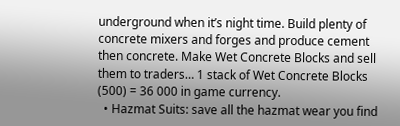underground when it’s night time. Build plenty of concrete mixers and forges and produce cement then concrete. Make Wet Concrete Blocks and sell them to traders… 1 stack of Wet Concrete Blocks (500) = 36 000 in game currency.
  • Hazmat Suits: save all the hazmat wear you find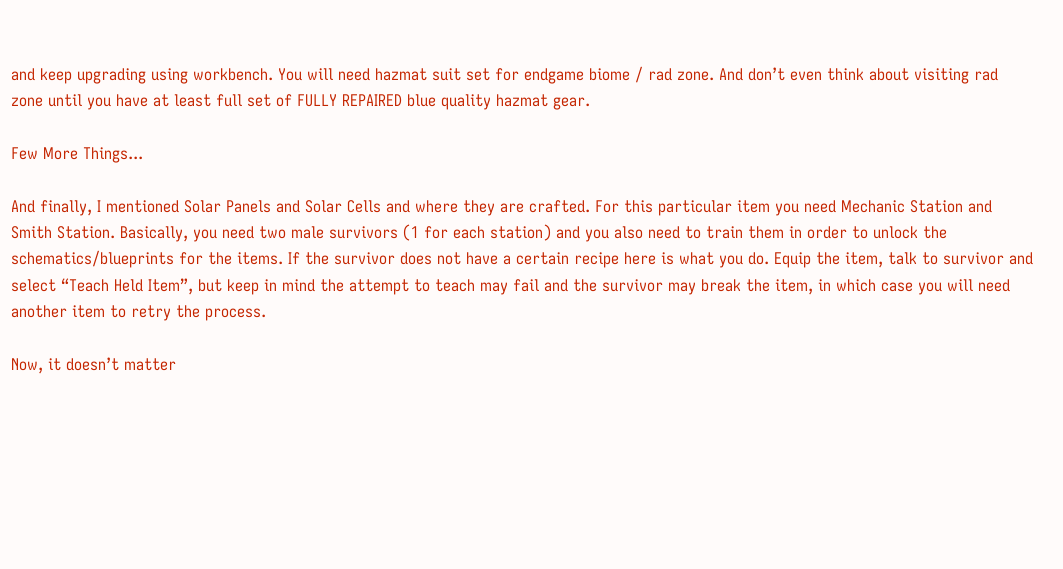and keep upgrading using workbench. You will need hazmat suit set for endgame biome / rad zone. And don’t even think about visiting rad zone until you have at least full set of FULLY REPAIRED blue quality hazmat gear.

Few More Things...

And finally, I mentioned Solar Panels and Solar Cells and where they are crafted. For this particular item you need Mechanic Station and Smith Station. Basically, you need two male survivors (1 for each station) and you also need to train them in order to unlock the schematics/blueprints for the items. If the survivor does not have a certain recipe here is what you do. Equip the item, talk to survivor and select “Teach Held Item”, but keep in mind the attempt to teach may fail and the survivor may break the item, in which case you will need another item to retry the process.

Now, it doesn’t matter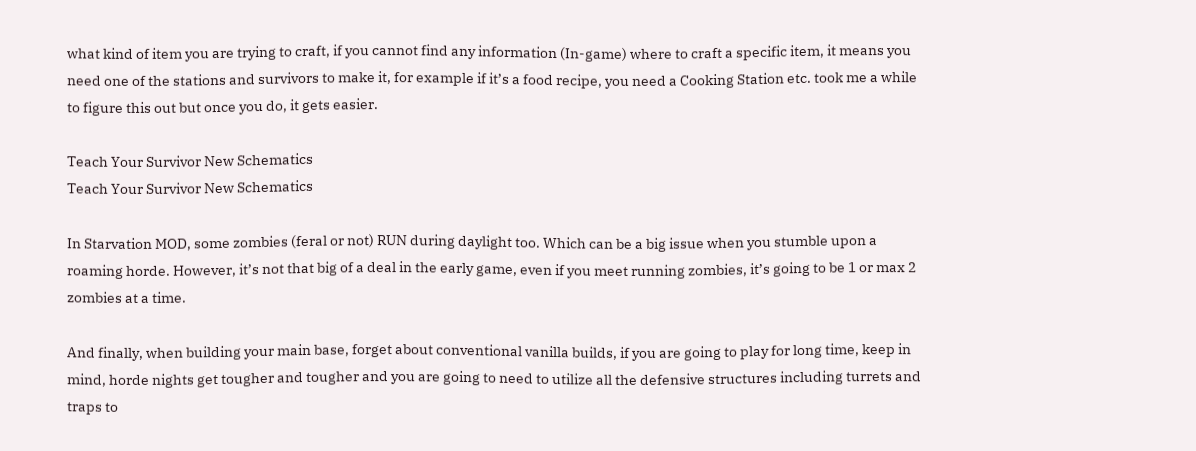what kind of item you are trying to craft, if you cannot find any information (In-game) where to craft a specific item, it means you need one of the stations and survivors to make it, for example if it’s a food recipe, you need a Cooking Station etc. took me a while to figure this out but once you do, it gets easier.

Teach Your Survivor New Schematics
Teach Your Survivor New Schematics

In Starvation MOD, some zombies (feral or not) RUN during daylight too. Which can be a big issue when you stumble upon a roaming horde. However, it’s not that big of a deal in the early game, even if you meet running zombies, it’s going to be 1 or max 2 zombies at a time.

And finally, when building your main base, forget about conventional vanilla builds, if you are going to play for long time, keep in mind, horde nights get tougher and tougher and you are going to need to utilize all the defensive structures including turrets and traps to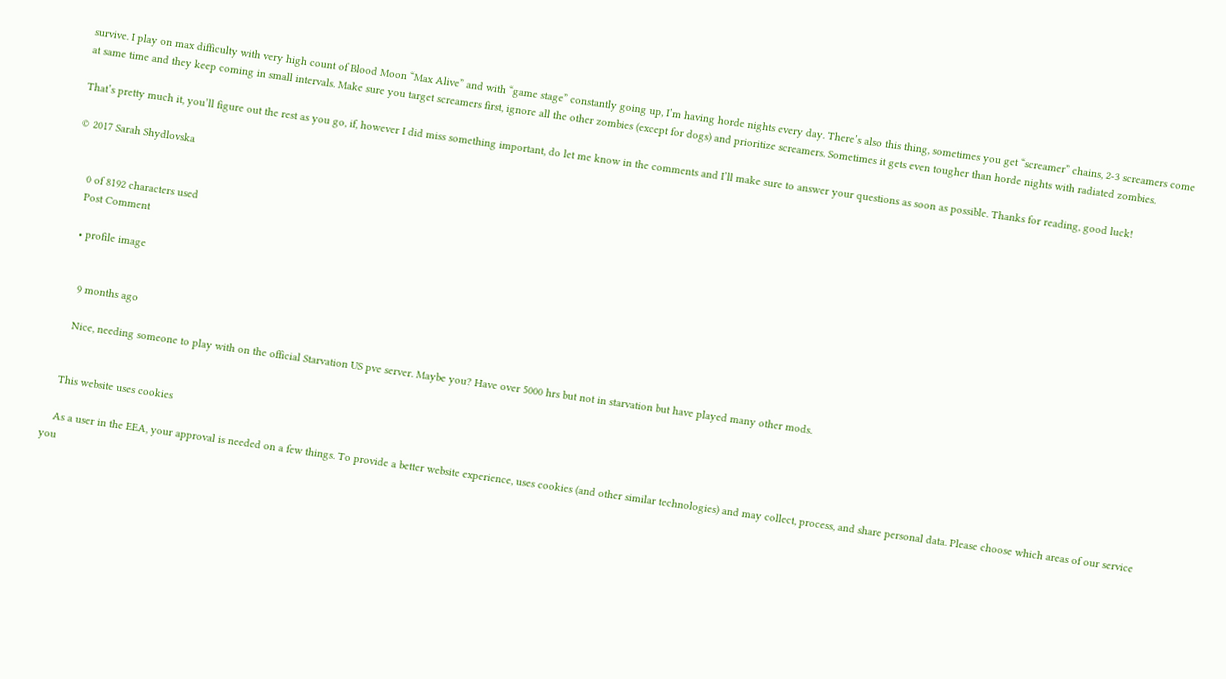survive. I play on max difficulty with very high count of Blood Moon “Max Alive” and with “game stage” constantly going up, I’m having horde nights every day. There’s also this thing, sometimes you get “screamer” chains, 2-3 screamers come at same time and they keep coming in small intervals. Make sure you target screamers first, ignore all the other zombies (except for dogs) and prioritize screamers. Sometimes it gets even tougher than horde nights with radiated zombies.

That’s pretty much it, you’ll figure out the rest as you go, if, however I did miss something important, do let me know in the comments and I’ll make sure to answer your questions as soon as possible. Thanks for reading, good luck!

© 2017 Sarah Shydlovska


    0 of 8192 characters used
    Post Comment

    • profile image


      9 months ago

      Nice, needing someone to play with on the official Starvation US pve server. Maybe you? Have over 5000 hrs but not in starvation but have played many other mods.


    This website uses cookies

    As a user in the EEA, your approval is needed on a few things. To provide a better website experience, uses cookies (and other similar technologies) and may collect, process, and share personal data. Please choose which areas of our service you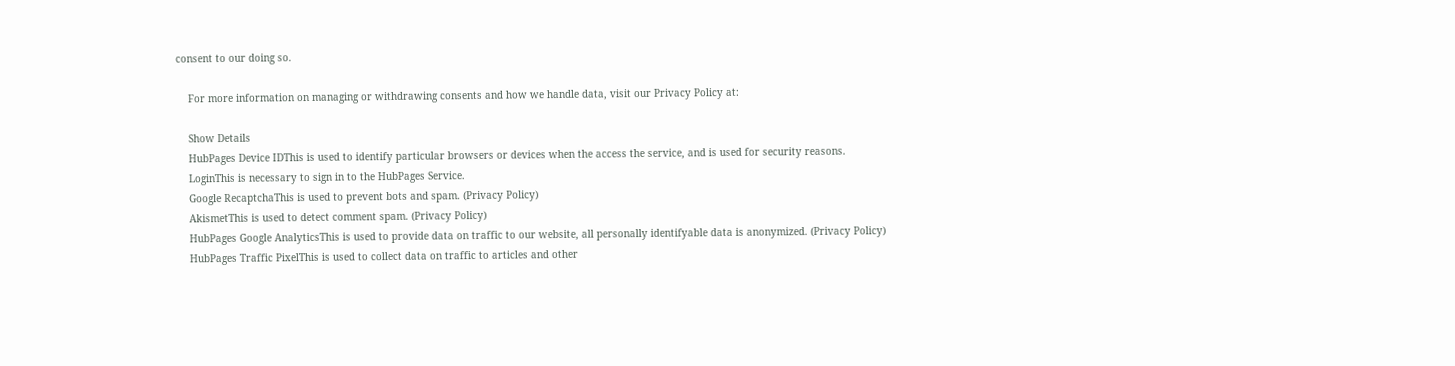consent to our doing so.

    For more information on managing or withdrawing consents and how we handle data, visit our Privacy Policy at:

    Show Details
    HubPages Device IDThis is used to identify particular browsers or devices when the access the service, and is used for security reasons.
    LoginThis is necessary to sign in to the HubPages Service.
    Google RecaptchaThis is used to prevent bots and spam. (Privacy Policy)
    AkismetThis is used to detect comment spam. (Privacy Policy)
    HubPages Google AnalyticsThis is used to provide data on traffic to our website, all personally identifyable data is anonymized. (Privacy Policy)
    HubPages Traffic PixelThis is used to collect data on traffic to articles and other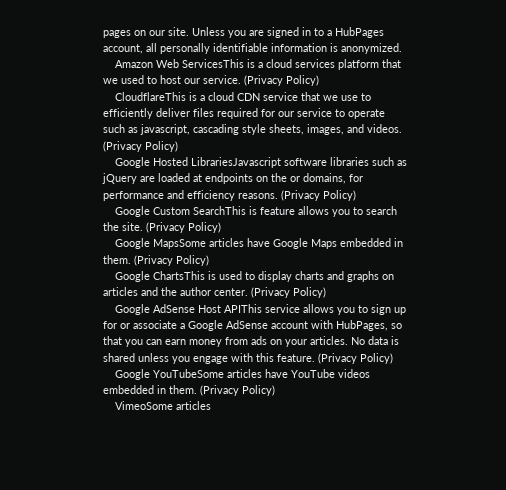pages on our site. Unless you are signed in to a HubPages account, all personally identifiable information is anonymized.
    Amazon Web ServicesThis is a cloud services platform that we used to host our service. (Privacy Policy)
    CloudflareThis is a cloud CDN service that we use to efficiently deliver files required for our service to operate such as javascript, cascading style sheets, images, and videos. (Privacy Policy)
    Google Hosted LibrariesJavascript software libraries such as jQuery are loaded at endpoints on the or domains, for performance and efficiency reasons. (Privacy Policy)
    Google Custom SearchThis is feature allows you to search the site. (Privacy Policy)
    Google MapsSome articles have Google Maps embedded in them. (Privacy Policy)
    Google ChartsThis is used to display charts and graphs on articles and the author center. (Privacy Policy)
    Google AdSense Host APIThis service allows you to sign up for or associate a Google AdSense account with HubPages, so that you can earn money from ads on your articles. No data is shared unless you engage with this feature. (Privacy Policy)
    Google YouTubeSome articles have YouTube videos embedded in them. (Privacy Policy)
    VimeoSome articles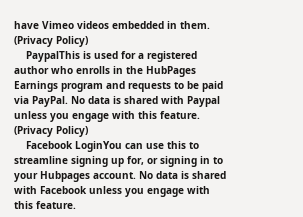have Vimeo videos embedded in them. (Privacy Policy)
    PaypalThis is used for a registered author who enrolls in the HubPages Earnings program and requests to be paid via PayPal. No data is shared with Paypal unless you engage with this feature. (Privacy Policy)
    Facebook LoginYou can use this to streamline signing up for, or signing in to your Hubpages account. No data is shared with Facebook unless you engage with this feature.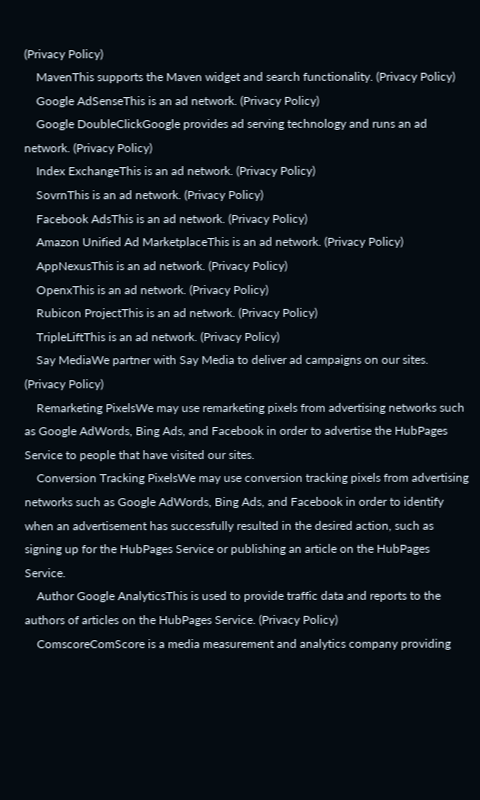(Privacy Policy)
    MavenThis supports the Maven widget and search functionality. (Privacy Policy)
    Google AdSenseThis is an ad network. (Privacy Policy)
    Google DoubleClickGoogle provides ad serving technology and runs an ad network. (Privacy Policy)
    Index ExchangeThis is an ad network. (Privacy Policy)
    SovrnThis is an ad network. (Privacy Policy)
    Facebook AdsThis is an ad network. (Privacy Policy)
    Amazon Unified Ad MarketplaceThis is an ad network. (Privacy Policy)
    AppNexusThis is an ad network. (Privacy Policy)
    OpenxThis is an ad network. (Privacy Policy)
    Rubicon ProjectThis is an ad network. (Privacy Policy)
    TripleLiftThis is an ad network. (Privacy Policy)
    Say MediaWe partner with Say Media to deliver ad campaigns on our sites. (Privacy Policy)
    Remarketing PixelsWe may use remarketing pixels from advertising networks such as Google AdWords, Bing Ads, and Facebook in order to advertise the HubPages Service to people that have visited our sites.
    Conversion Tracking PixelsWe may use conversion tracking pixels from advertising networks such as Google AdWords, Bing Ads, and Facebook in order to identify when an advertisement has successfully resulted in the desired action, such as signing up for the HubPages Service or publishing an article on the HubPages Service.
    Author Google AnalyticsThis is used to provide traffic data and reports to the authors of articles on the HubPages Service. (Privacy Policy)
    ComscoreComScore is a media measurement and analytics company providing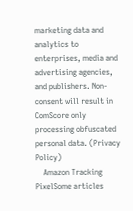marketing data and analytics to enterprises, media and advertising agencies, and publishers. Non-consent will result in ComScore only processing obfuscated personal data. (Privacy Policy)
    Amazon Tracking PixelSome articles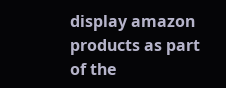display amazon products as part of the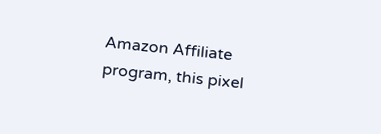Amazon Affiliate program, this pixel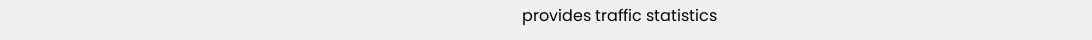provides traffic statistics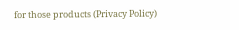for those products (Privacy Policy)